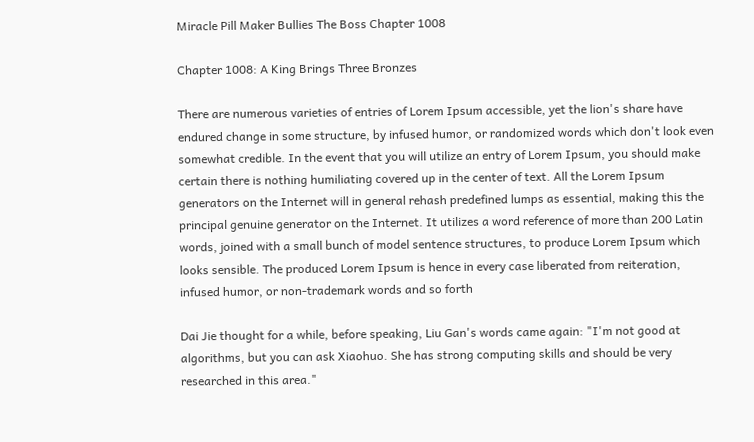Miracle Pill Maker Bullies The Boss Chapter 1008

Chapter 1008: A King Brings Three Bronzes

There are numerous varieties of entries of Lorem Ipsum accessible, yet the lion's share have endured change in some structure, by infused humor, or randomized words which don't look even somewhat credible. In the event that you will utilize an entry of Lorem Ipsum, you should make certain there is nothing humiliating covered up in the center of text. All the Lorem Ipsum generators on the Internet will in general rehash predefined lumps as essential, making this the principal genuine generator on the Internet. It utilizes a word reference of more than 200 Latin words, joined with a small bunch of model sentence structures, to produce Lorem Ipsum which looks sensible. The produced Lorem Ipsum is hence in every case liberated from reiteration, infused humor, or non-trademark words and so forth

Dai Jie thought for a while, before speaking, Liu Gan's words came again: "I'm not good at algorithms, but you can ask Xiaohuo. She has strong computing skills and should be very researched in this area."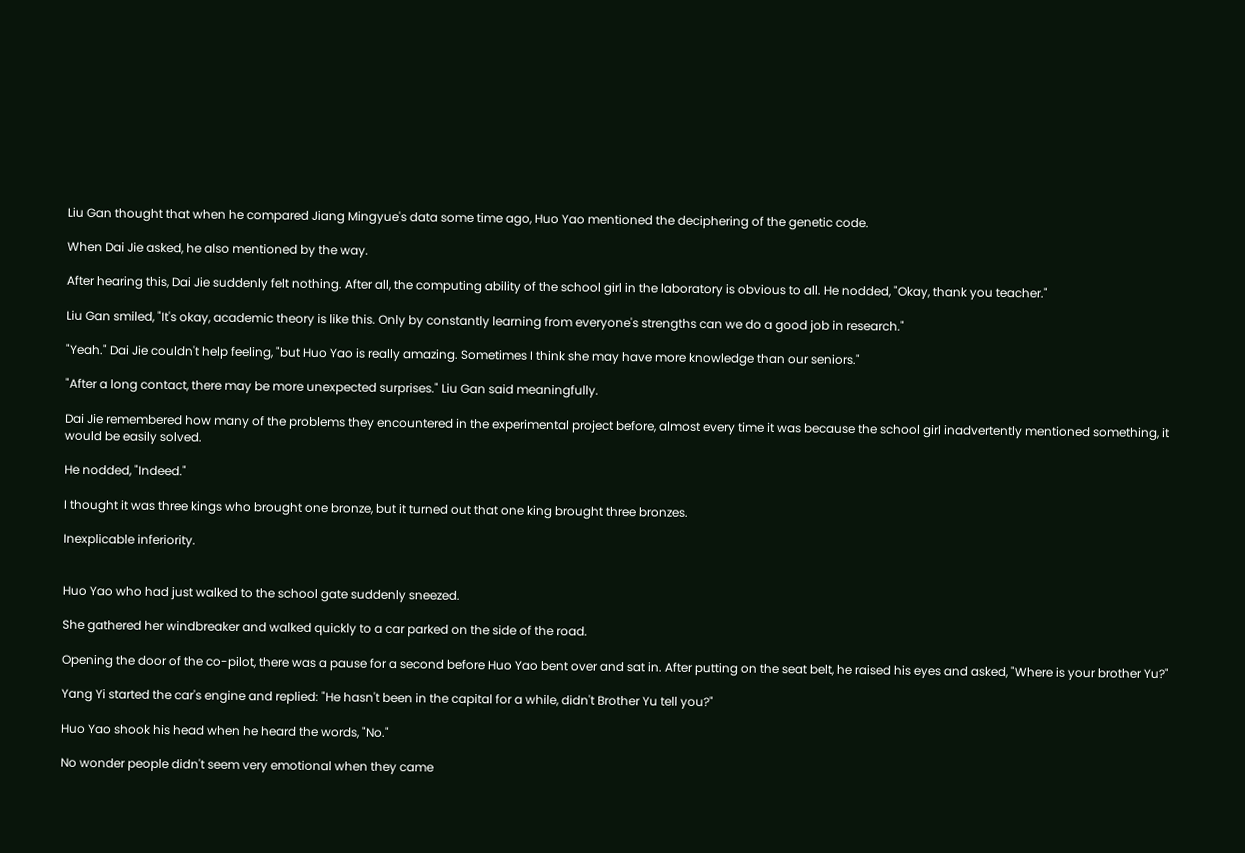Liu Gan thought that when he compared Jiang Mingyue's data some time ago, Huo Yao mentioned the deciphering of the genetic code.

When Dai Jie asked, he also mentioned by the way.

After hearing this, Dai Jie suddenly felt nothing. After all, the computing ability of the school girl in the laboratory is obvious to all. He nodded, "Okay, thank you teacher."

Liu Gan smiled, "It's okay, academic theory is like this. Only by constantly learning from everyone's strengths can we do a good job in research."

"Yeah." Dai Jie couldn't help feeling, "but Huo Yao is really amazing. Sometimes I think she may have more knowledge than our seniors."

"After a long contact, there may be more unexpected surprises." Liu Gan said meaningfully.

Dai Jie remembered how many of the problems they encountered in the experimental project before, almost every time it was because the school girl inadvertently mentioned something, it would be easily solved.

He nodded, "Indeed."

I thought it was three kings who brought one bronze, but it turned out that one king brought three bronzes.

Inexplicable inferiority.


Huo Yao who had just walked to the school gate suddenly sneezed.

She gathered her windbreaker and walked quickly to a car parked on the side of the road.

Opening the door of the co-pilot, there was a pause for a second before Huo Yao bent over and sat in. After putting on the seat belt, he raised his eyes and asked, "Where is your brother Yu?"

Yang Yi started the car's engine and replied: "He hasn't been in the capital for a while, didn't Brother Yu tell you?"

Huo Yao shook his head when he heard the words, "No."

No wonder people didn't seem very emotional when they came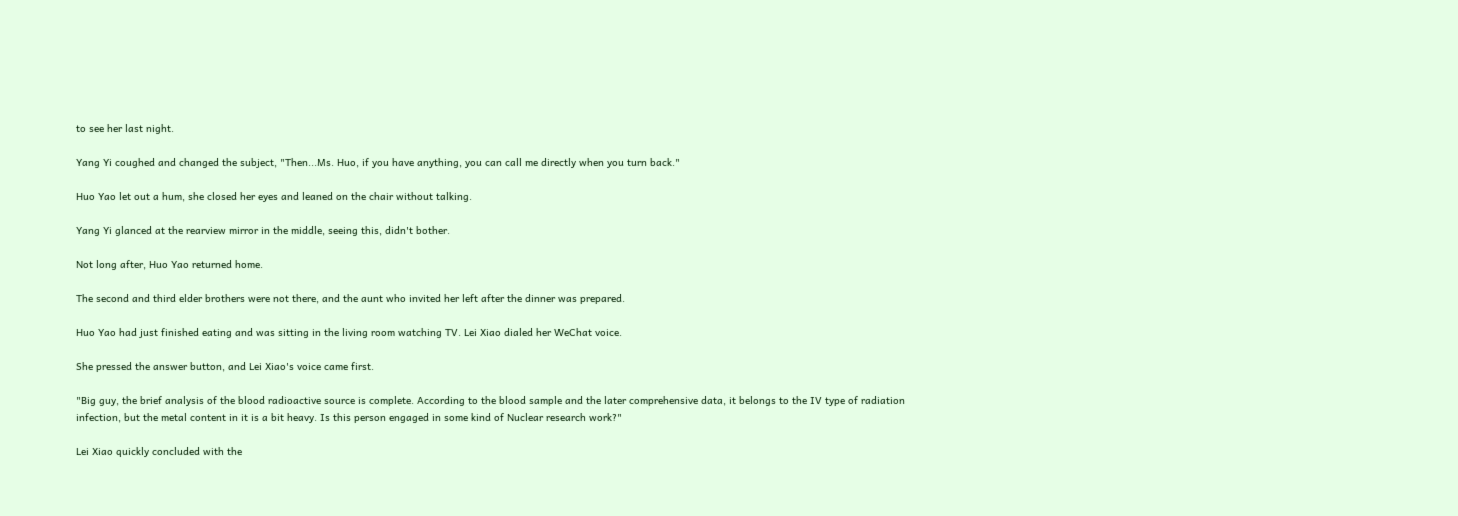to see her last night.

Yang Yi coughed and changed the subject, "Then...Ms. Huo, if you have anything, you can call me directly when you turn back."

Huo Yao let out a hum, she closed her eyes and leaned on the chair without talking.

Yang Yi glanced at the rearview mirror in the middle, seeing this, didn't bother.

Not long after, Huo Yao returned home.

The second and third elder brothers were not there, and the aunt who invited her left after the dinner was prepared.

Huo Yao had just finished eating and was sitting in the living room watching TV. Lei Xiao dialed her WeChat voice.

She pressed the answer button, and Lei Xiao's voice came first.

"Big guy, the brief analysis of the blood radioactive source is complete. According to the blood sample and the later comprehensive data, it belongs to the IV type of radiation infection, but the metal content in it is a bit heavy. Is this person engaged in some kind of Nuclear research work?"

Lei Xiao quickly concluded with the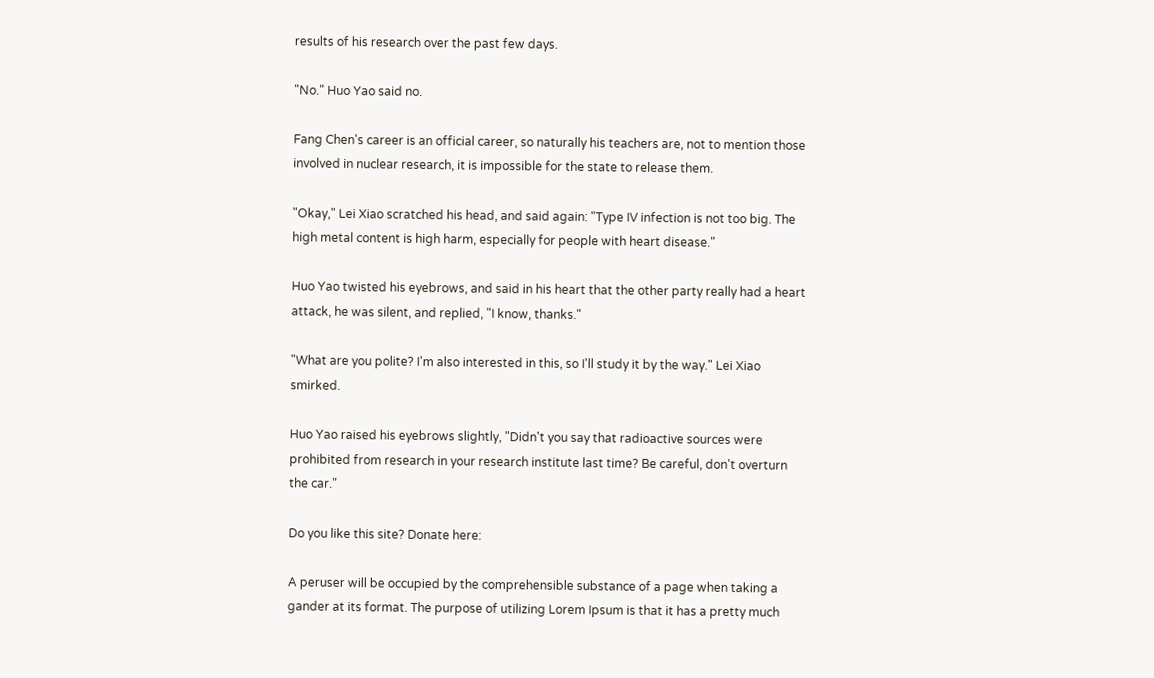results of his research over the past few days.

"No." Huo Yao said no.

Fang Chen's career is an official career, so naturally his teachers are, not to mention those involved in nuclear research, it is impossible for the state to release them.

"Okay," Lei Xiao scratched his head, and said again: "Type IV infection is not too big. The high metal content is high harm, especially for people with heart disease."

Huo Yao twisted his eyebrows, and said in his heart that the other party really had a heart attack, he was silent, and replied, "I know, thanks."

"What are you polite? I'm also interested in this, so I'll study it by the way." Lei Xiao smirked.

Huo Yao raised his eyebrows slightly, "Didn't you say that radioactive sources were prohibited from research in your research institute last time? Be careful, don't overturn the car."

Do you like this site? Donate here:

A peruser will be occupied by the comprehensible substance of a page when taking a gander at its format. The purpose of utilizing Lorem Ipsum is that it has a pretty much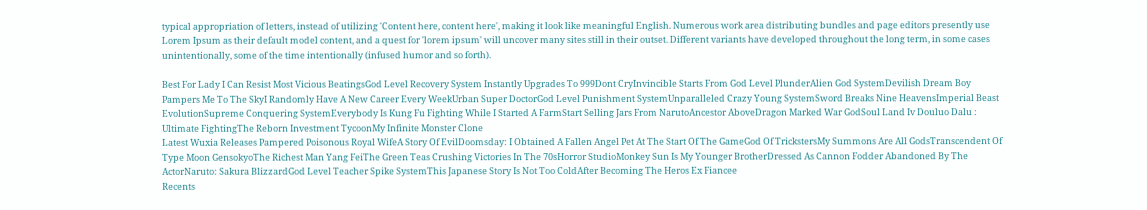typical appropriation of letters, instead of utilizing 'Content here, content here', making it look like meaningful English. Numerous work area distributing bundles and page editors presently use Lorem Ipsum as their default model content, and a quest for 'lorem ipsum' will uncover many sites still in their outset. Different variants have developed throughout the long term, in some cases unintentionally, some of the time intentionally (infused humor and so forth).

Best For Lady I Can Resist Most Vicious BeatingsGod Level Recovery System Instantly Upgrades To 999Dont CryInvincible Starts From God Level PlunderAlien God SystemDevilish Dream Boy Pampers Me To The SkyI Randomly Have A New Career Every WeekUrban Super DoctorGod Level Punishment SystemUnparalleled Crazy Young SystemSword Breaks Nine HeavensImperial Beast EvolutionSupreme Conquering SystemEverybody Is Kung Fu Fighting While I Started A FarmStart Selling Jars From NarutoAncestor AboveDragon Marked War GodSoul Land Iv Douluo Dalu : Ultimate FightingThe Reborn Investment TycoonMy Infinite Monster Clone
Latest Wuxia Releases Pampered Poisonous Royal WifeA Story Of EvilDoomsday: I Obtained A Fallen Angel Pet At The Start Of The GameGod Of TrickstersMy Summons Are All GodsTranscendent Of Type Moon GensokyoThe Richest Man Yang FeiThe Green Teas Crushing Victories In The 70sHorror StudioMonkey Sun Is My Younger BrotherDressed As Cannon Fodder Abandoned By The ActorNaruto: Sakura BlizzardGod Level Teacher Spike SystemThis Japanese Story Is Not Too ColdAfter Becoming The Heros Ex Fiancee
Recents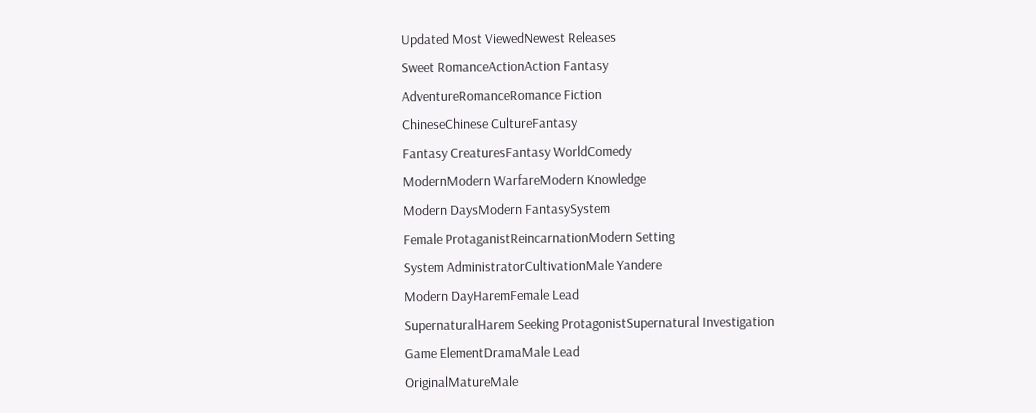Updated Most ViewedNewest Releases
Sweet RomanceActionAction Fantasy
AdventureRomanceRomance Fiction
ChineseChinese CultureFantasy
Fantasy CreaturesFantasy WorldComedy
ModernModern WarfareModern Knowledge
Modern DaysModern FantasySystem
Female ProtaganistReincarnationModern Setting
System AdministratorCultivationMale Yandere
Modern DayHaremFemale Lead
SupernaturalHarem Seeking ProtagonistSupernatural Investigation
Game ElementDramaMale Lead
OriginalMatureMale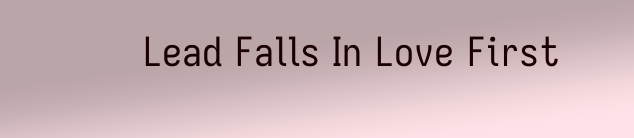Lead Falls In Love First